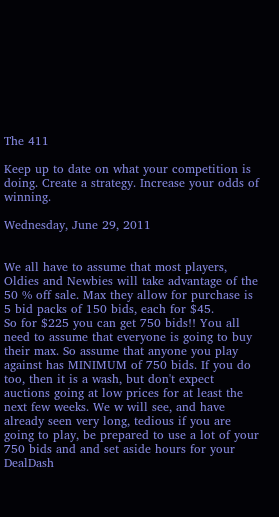The 411

Keep up to date on what your competition is doing. Create a strategy. Increase your odds of winning.

Wednesday, June 29, 2011


We all have to assume that most players, Oldies and Newbies will take advantage of the 50 % off sale. Max they allow for purchase is 5 bid packs of 150 bids, each for $45.
So for $225 you can get 750 bids!! You all need to assume that everyone is going to buy their max. So assume that anyone you play against has MINIMUM of 750 bids. If you do too, then it is a wash, but don't expect auctions going at low prices for at least the next few weeks. We w will see, and have already seen very long, tedious if you are going to play, be prepared to use a lot of your 750 bids and and set aside hours for your DealDash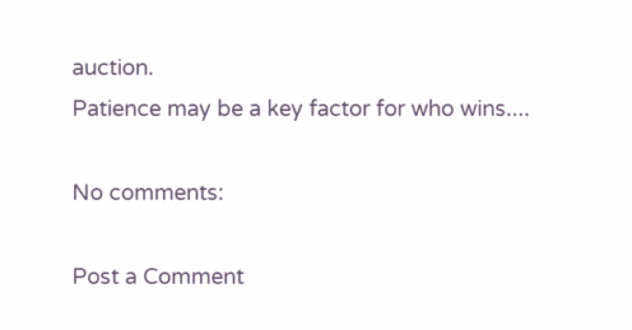auction.
Patience may be a key factor for who wins....

No comments:

Post a Comment